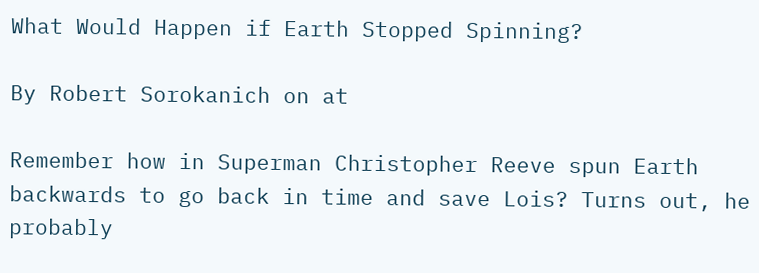What Would Happen if Earth Stopped Spinning?

By Robert Sorokanich on at

Remember how in Superman Christopher Reeve spun Earth backwards to go back in time and save Lois? Turns out, he probably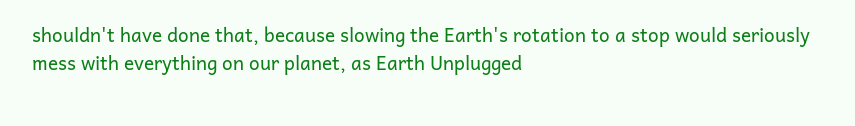shouldn't have done that, because slowing the Earth's rotation to a stop would seriously mess with everything on our planet, as Earth Unplugged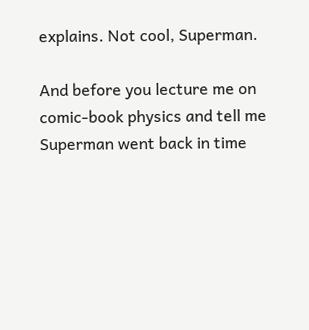explains. Not cool, Superman.

And before you lecture me on comic-book physics and tell me Superman went back in time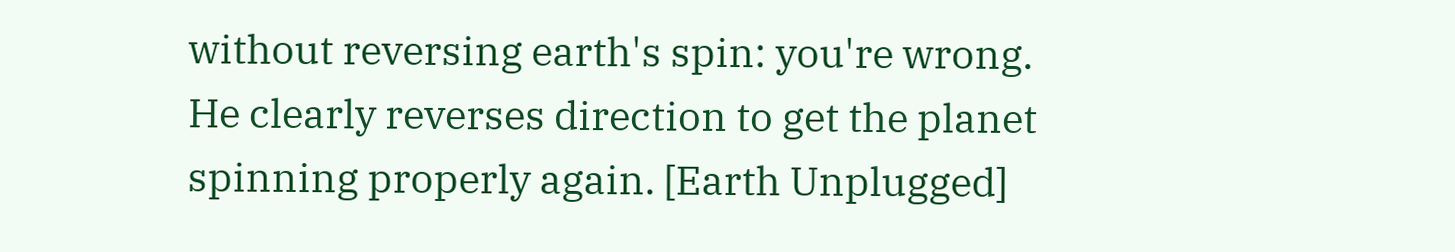without reversing earth's spin: you're wrong. He clearly reverses direction to get the planet spinning properly again. [Earth Unplugged]